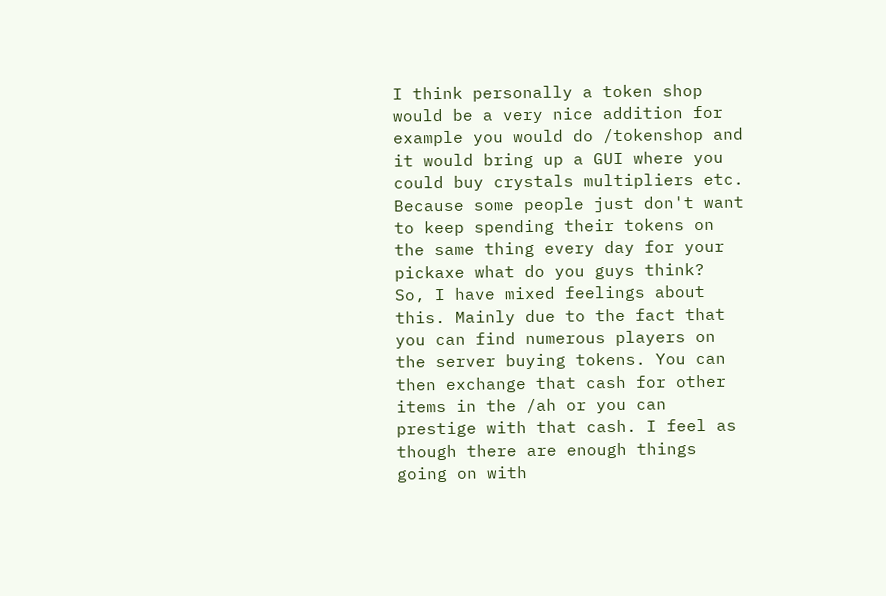I think personally a token shop would be a very nice addition for example you would do /tokenshop and it would bring up a GUI where you could buy crystals multipliers etc. Because some people just don't want to keep spending their tokens on the same thing every day for your pickaxe what do you guys think?
So, I have mixed feelings about this. Mainly due to the fact that you can find numerous players on the server buying tokens. You can then exchange that cash for other items in the /ah or you can prestige with that cash. I feel as though there are enough things going on with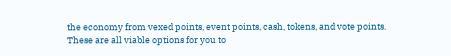the economy from vexed points, event points, cash, tokens, and vote points. These are all viable options for you to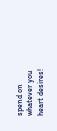spend on whatever you heart desires!